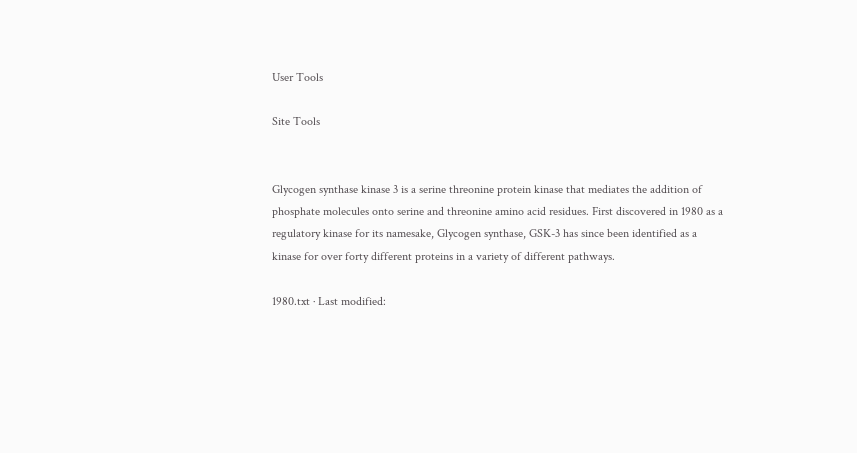User Tools

Site Tools


Glycogen synthase kinase 3 is a serine threonine protein kinase that mediates the addition of phosphate molecules onto serine and threonine amino acid residues. First discovered in 1980 as a regulatory kinase for its namesake, Glycogen synthase, GSK-3 has since been identified as a kinase for over forty different proteins in a variety of different pathways.

1980.txt · Last modified: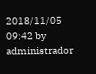2018/11/05 09:42 by administrador